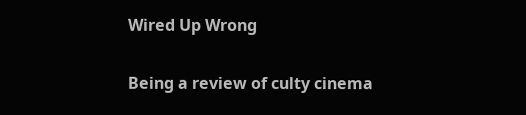Wired Up Wrong

Being a review of culty cinema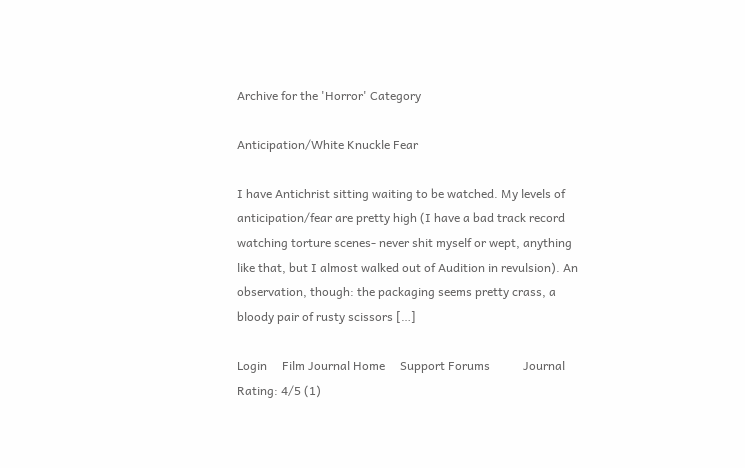Archive for the 'Horror' Category

Anticipation/White Knuckle Fear

I have Antichrist sitting waiting to be watched. My levels of anticipation/fear are pretty high (I have a bad track record watching torture scenes- never shit myself or wept, anything like that, but I almost walked out of Audition in revulsion). An observation, though: the packaging seems pretty crass, a bloody pair of rusty scissors […]

Login     Film Journal Home     Support Forums           Journal Rating: 4/5 (1)